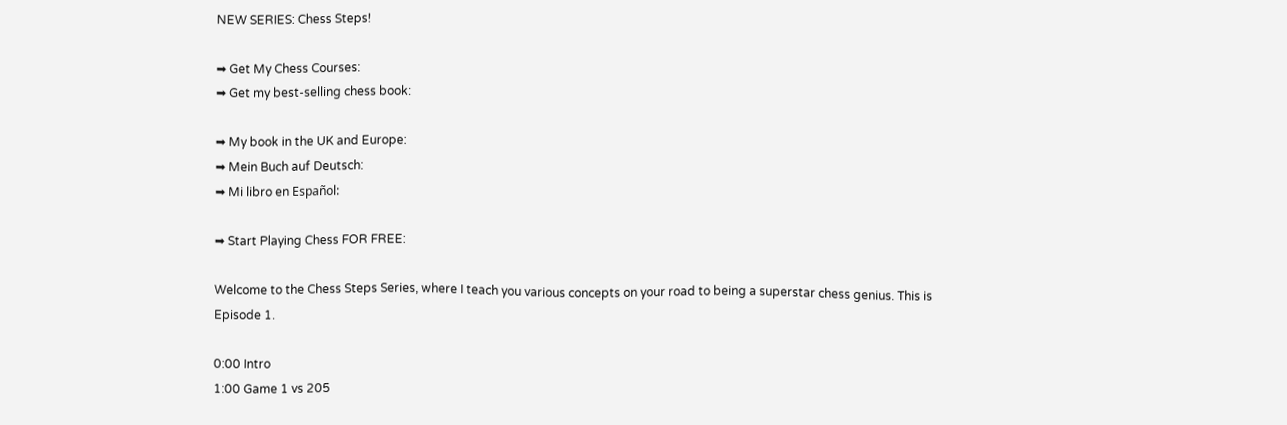NEW SERIES: Chess Steps!

➡ Get My Chess Courses:
➡ Get my best-selling chess book:

➡ My book in the UK and Europe:
➡ Mein Buch auf Deutsch:
➡ Mi libro en Español:

➡ Start Playing Chess FOR FREE:

Welcome to the Chess Steps Series, where I teach you various concepts on your road to being a superstar chess genius. This is Episode 1.

0:00 Intro
1:00 Game 1 vs 205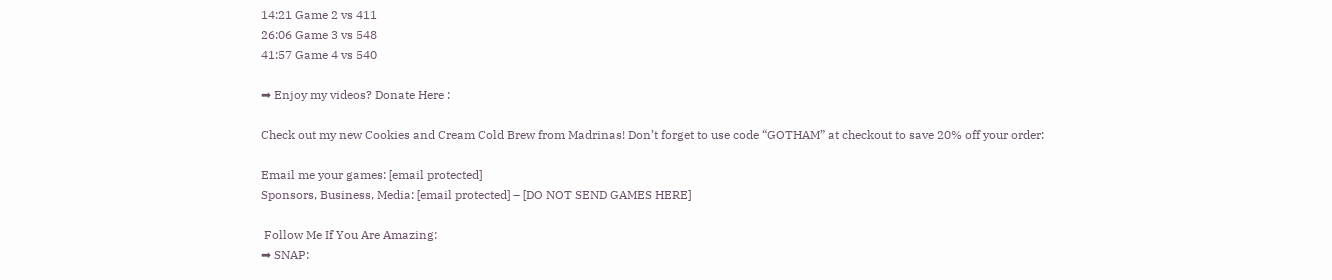14:21 Game 2 vs 411
26:06 Game 3 vs 548
41:57 Game 4 vs 540

➡ Enjoy my videos? Donate Here :

Check out my new Cookies and Cream Cold Brew from Madrinas! Don’t forget to use code “GOTHAM” at checkout to save 20% off your order:

Email me your games: [email protected]
Sponsors, Business, Media: [email protected] – [DO NOT SEND GAMES HERE]

 Follow Me If You Are Amazing:
➡ SNAP: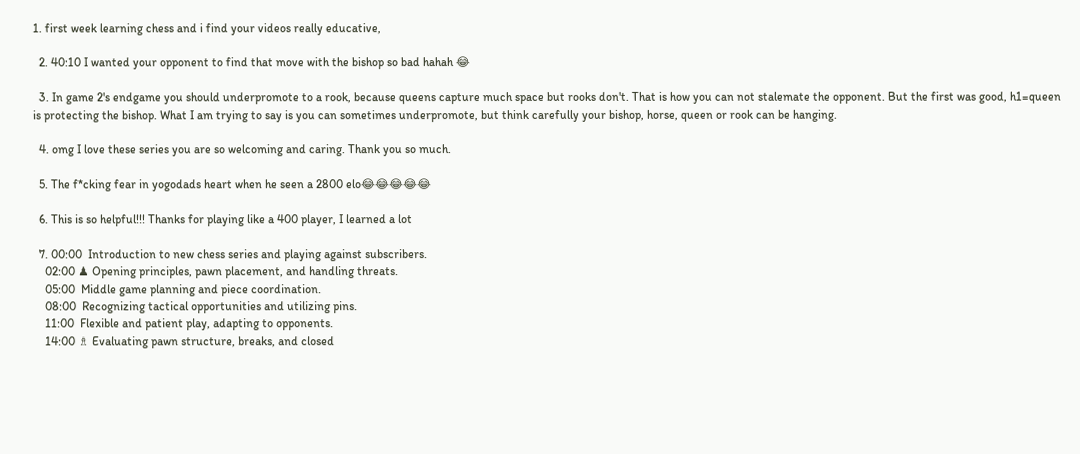1. first week learning chess and i find your videos really educative,

  2. 40:10 I wanted your opponent to find that move with the bishop so bad hahah 😂

  3. In game 2's endgame you should underpromote to a rook, because queens capture much space but rooks don't. That is how you can not stalemate the opponent. But the first was good, h1=queen is protecting the bishop. What I am trying to say is you can sometimes underpromote, but think carefully your bishop, horse, queen or rook can be hanging.

  4. omg I love these series you are so welcoming and caring. Thank you so much.

  5. The f*cking fear in yogodads heart when he seen a 2800 elo😂😂😂😂😂

  6. This is so helpful!!! Thanks for playing like a 400 player, I learned a lot

  7. 00:00  Introduction to new chess series and playing against subscribers.
    02:00 ♟ Opening principles, pawn placement, and handling threats.
    05:00  Middle game planning and piece coordination.
    08:00  Recognizing tactical opportunities and utilizing pins.
    11:00  Flexible and patient play, adapting to opponents.
    14:00 ♗ Evaluating pawn structure, breaks, and closed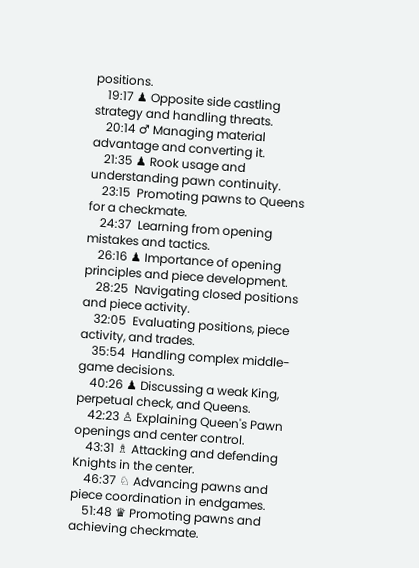positions.
    19:17 ♟ Opposite side castling strategy and handling threats.
    20:14 ♂ Managing material advantage and converting it.
    21:35 ♟ Rook usage and understanding pawn continuity.
    23:15  Promoting pawns to Queens for a checkmate.
    24:37  Learning from opening mistakes and tactics.
    26:16 ♟ Importance of opening principles and piece development.
    28:25  Navigating closed positions and piece activity.
    32:05  Evaluating positions, piece activity, and trades.
    35:54  Handling complex middle-game decisions.
    40:26 ♟ Discussing a weak King, perpetual check, and Queens.
    42:23 ♙ Explaining Queen's Pawn openings and center control.
    43:31 ♗ Attacking and defending Knights in the center.
    46:37 ♘ Advancing pawns and piece coordination in endgames.
    51:48 ♛ Promoting pawns and achieving checkmate.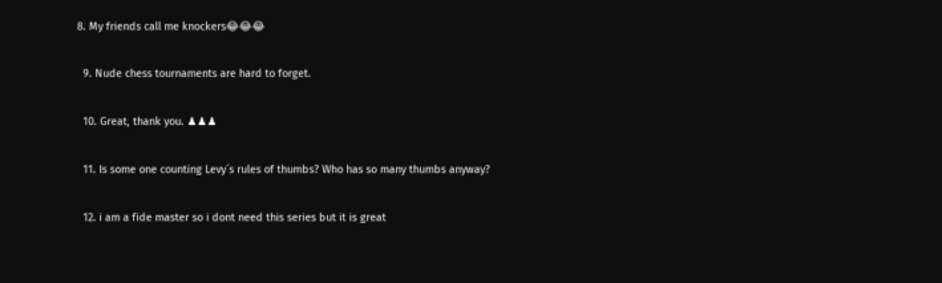8. My friends call me knockers😂😂😂

  9. Nude chess tournaments are hard to forget.

  10. Great, thank you. ♟♟♟

  11. Is some one counting Levy´s rules of thumbs? Who has so many thumbs anyway?

  12. i am a fide master so i dont need this series but it is great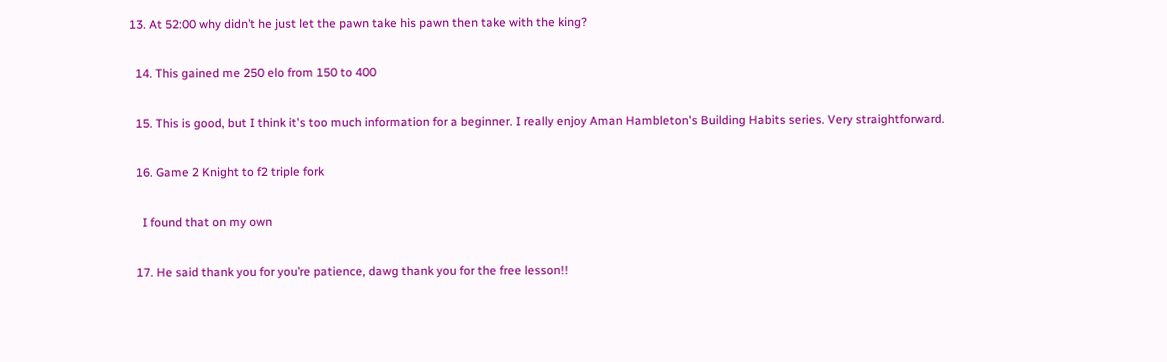13. At 52:00 why didn’t he just let the pawn take his pawn then take with the king?

  14. This gained me 250 elo from 150 to 400

  15. This is good, but I think it's too much information for a beginner. I really enjoy Aman Hambleton's Building Habits series. Very straightforward.

  16. Game 2 Knight to f2 triple fork

    I found that on my own

  17. He said thank you for you’re patience, dawg thank you for the free lesson!!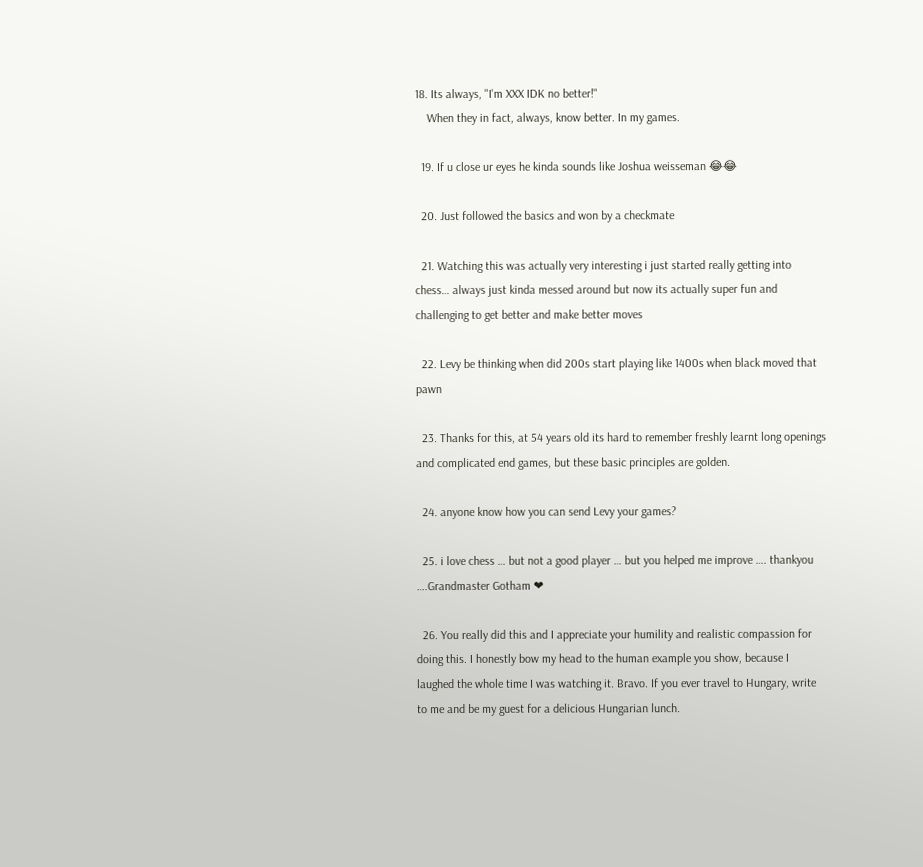18. Its always, "I'm XXX IDK no better!"
    When they in fact, always, know better. In my games.

  19. If u close ur eyes he kinda sounds like Joshua weisseman 😂😂

  20. Just followed the basics and won by a checkmate

  21. Watching this was actually very interesting i just started really getting into chess… always just kinda messed around but now its actually super fun and challenging to get better and make better moves

  22. Levy be thinking when did 200s start playing like 1400s when black moved that pawn

  23. Thanks for this, at 54 years old its hard to remember freshly learnt long openings and complicated end games, but these basic principles are golden.

  24. anyone know how you can send Levy your games?

  25. i love chess … but not a good player … but you helped me improve …. thankyou ….Grandmaster Gotham ❤

  26. You really did this and I appreciate your humility and realistic compassion for doing this. I honestly bow my head to the human example you show, because I laughed the whole time I was watching it. Bravo. If you ever travel to Hungary, write to me and be my guest for a delicious Hungarian lunch.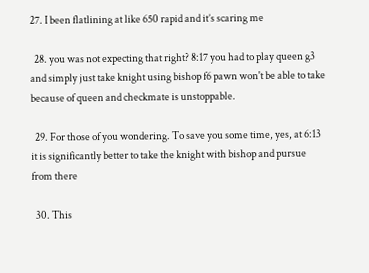27. I been flatlining at like 650 rapid and it’s scaring me

  28. you was not expecting that right? 8:17 you had to play queen g3 and simply just take knight using bishop f6 pawn won't be able to take because of queen and checkmate is unstoppable.

  29. For those of you wondering. To save you some time, yes, at 6:13 it is significantly better to take the knight with bishop and pursue from there

  30. This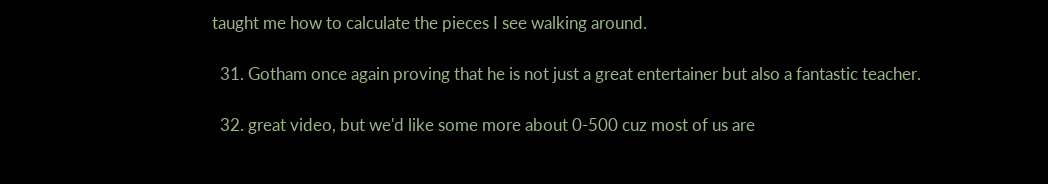taught me how to calculate the pieces I see walking around.

  31. Gotham once again proving that he is not just a great entertainer but also a fantastic teacher.

  32. great video, but we'd like some more about 0-500 cuz most of us are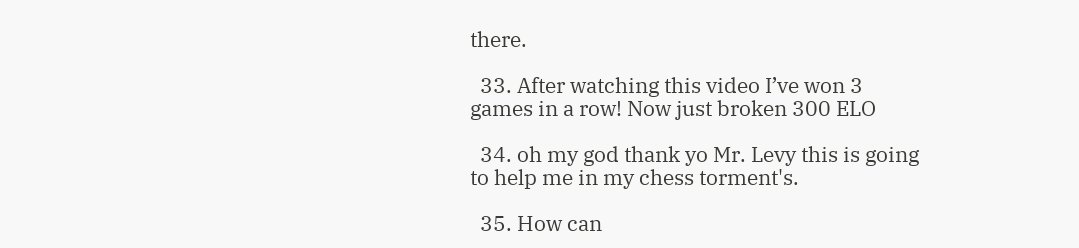there.

  33. After watching this video I’ve won 3 games in a row! Now just broken 300 ELO

  34. oh my god thank yo Mr. Levy this is going to help me in my chess torment's.

  35. How can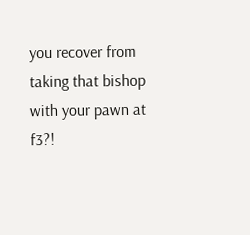you recover from taking that bishop with your pawn at f3?!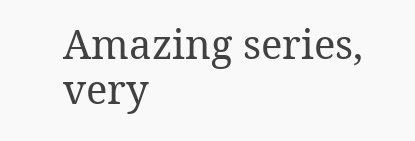Amazing series, very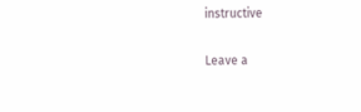instructive

Leave a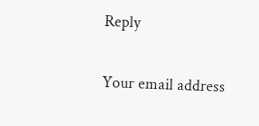Reply

Your email address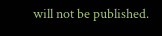will not be published.